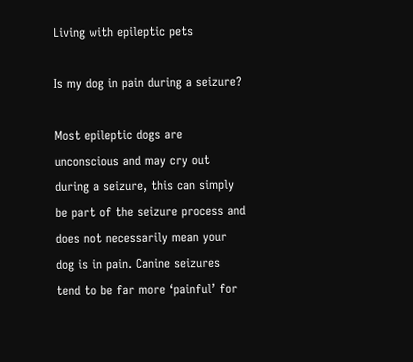Living with epileptic pets

Is my dog in pain during a seizure?

Most epileptic dogs are unconscious and may cry out during a seizure, this can simply be part of the seizure process and does not necessarily mean your dog is in pain. Canine seizures tend to be far more ‘painful’ for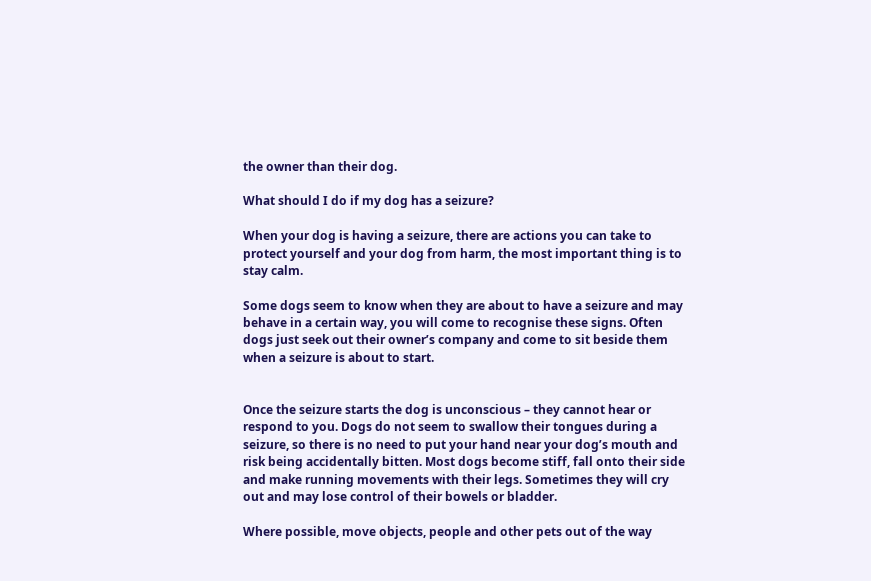the owner than their dog.

What should I do if my dog has a seizure?

When your dog is having a seizure, there are actions you can take to protect yourself and your dog from harm, the most important thing is to stay calm.

Some dogs seem to know when they are about to have a seizure and may behave in a certain way, you will come to recognise these signs. Often dogs just seek out their owner’s company and come to sit beside them when a seizure is about to start.


Once the seizure starts the dog is unconscious – they cannot hear or respond to you. Dogs do not seem to swallow their tongues during a seizure, so there is no need to put your hand near your dog’s mouth and risk being accidentally bitten. Most dogs become stiff, fall onto their side and make running movements with their legs. Sometimes they will cry out and may lose control of their bowels or bladder.

Where possible, move objects, people and other pets out of the way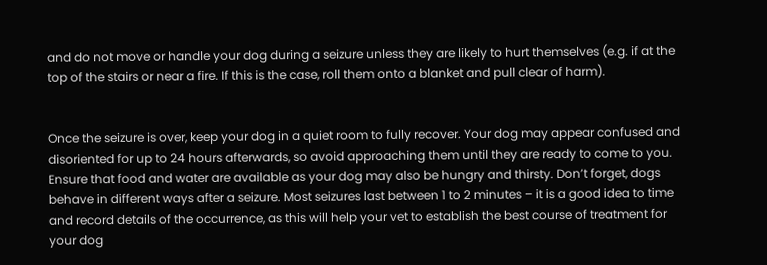and do not move or handle your dog during a seizure unless they are likely to hurt themselves (e.g. if at the top of the stairs or near a fire. If this is the case, roll them onto a blanket and pull clear of harm).


Once the seizure is over, keep your dog in a quiet room to fully recover. Your dog may appear confused and disoriented for up to 24 hours afterwards, so avoid approaching them until they are ready to come to you. Ensure that food and water are available as your dog may also be hungry and thirsty. Don’t forget, dogs behave in different ways after a seizure. Most seizures last between 1 to 2 minutes – it is a good idea to time and record details of the occurrence, as this will help your vet to establish the best course of treatment for your dog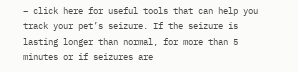– click here for useful tools that can help you track your pet’s seizure. If the seizure is lasting longer than normal, for more than 5 minutes or if seizures are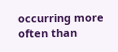occurring more often than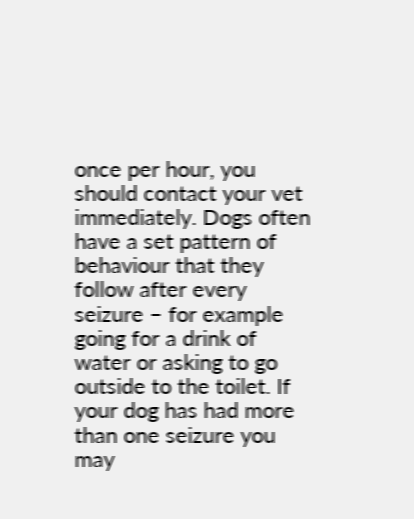once per hour, you should contact your vet immediately. Dogs often have a set pattern of behaviour that they follow after every seizure – for example going for a drink of water or asking to go outside to the toilet. If your dog has had more than one seizure you may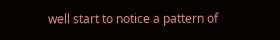well start to notice a pattern of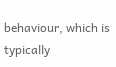behaviour, which is typically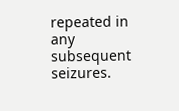repeated in any subsequent seizures.